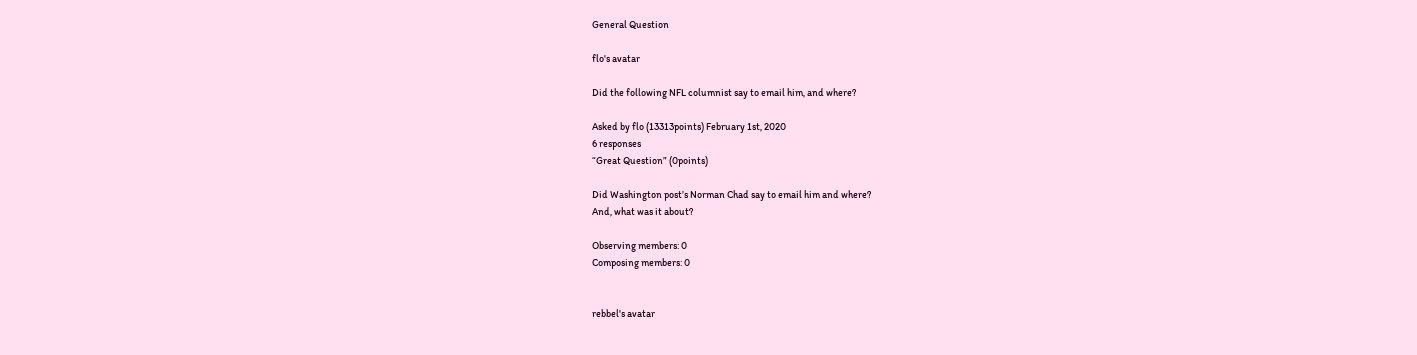General Question

flo's avatar

Did the following NFL columnist say to email him, and where?

Asked by flo (13313points) February 1st, 2020
6 responses
“Great Question” (0points)

Did Washington post’s Norman Chad say to email him and where?
And, what was it about?

Observing members: 0
Composing members: 0


rebbel's avatar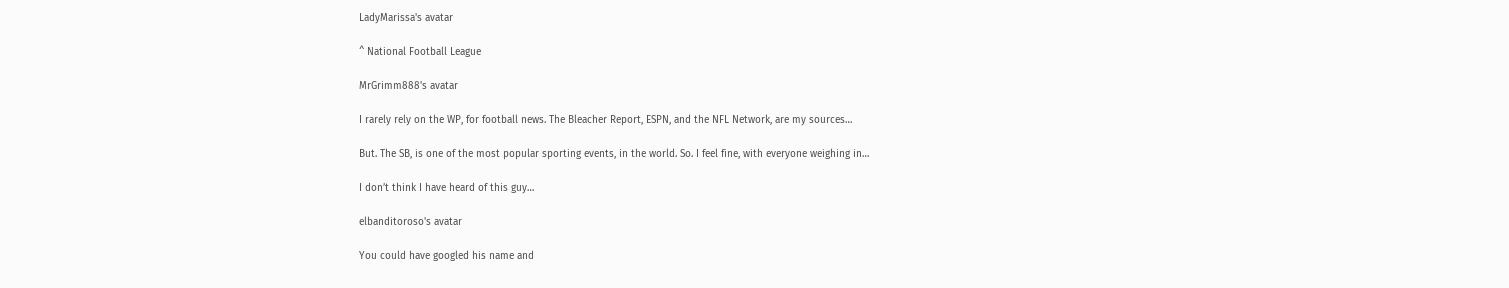LadyMarissa's avatar

^ National Football League

MrGrimm888's avatar

I rarely rely on the WP, for football news. The Bleacher Report, ESPN, and the NFL Network, are my sources…

But. The SB, is one of the most popular sporting events, in the world. So. I feel fine, with everyone weighing in…

I don’t think I have heard of this guy…

elbanditoroso's avatar

You could have googled his name and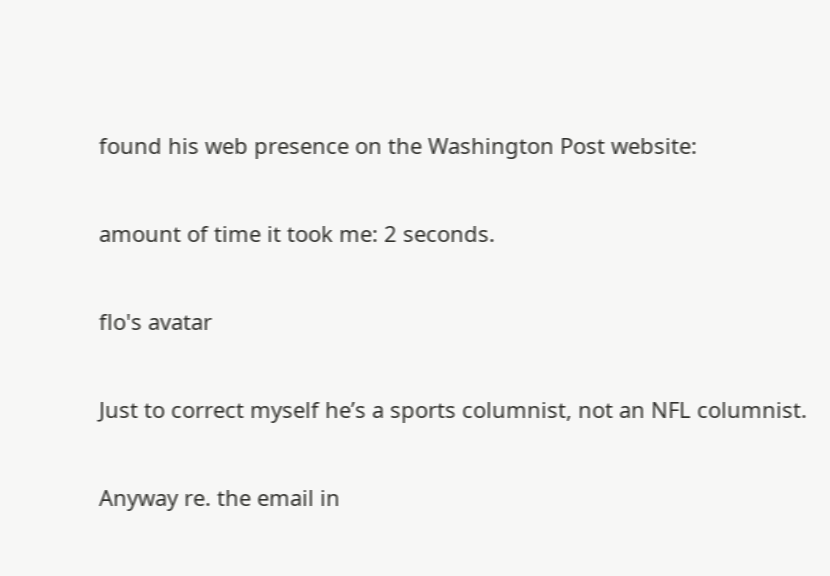found his web presence on the Washington Post website:

amount of time it took me: 2 seconds.

flo's avatar

Just to correct myself he’s a sports columnist, not an NFL columnist.

Anyway re. the email in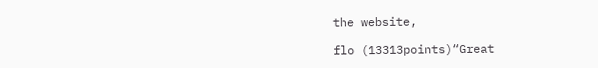the website,

flo (13313points)“Great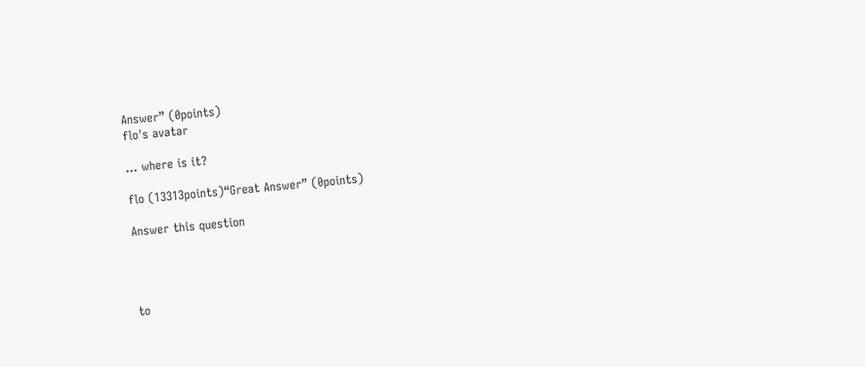Answer” (0points)
flo's avatar

… where is it?

flo (13313points)“Great Answer” (0points)

Answer this question




to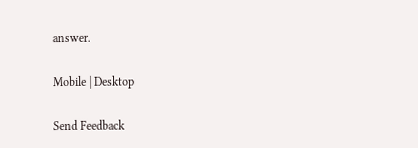answer.

Mobile | Desktop

Send Feedback